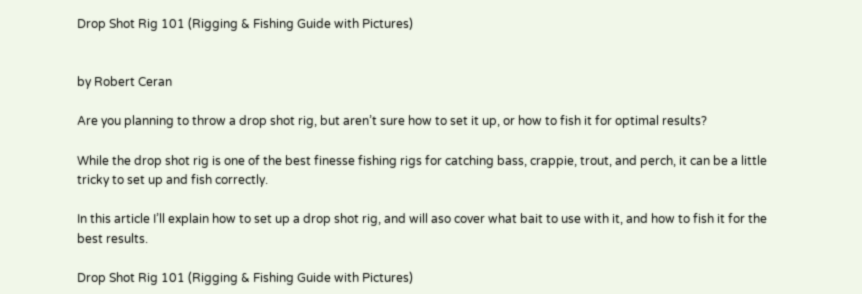Drop Shot Rig 101 (Rigging & Fishing Guide with Pictures)


by Robert Ceran

Are you planning to throw a drop shot rig, but aren’t sure how to set it up, or how to fish it for optimal results?

While the drop shot rig is one of the best finesse fishing rigs for catching bass, crappie, trout, and perch, it can be a little tricky to set up and fish correctly.

In this article I’ll explain how to set up a drop shot rig, and will aso cover what bait to use with it, and how to fish it for the best results.

Drop Shot Rig 101 (Rigging & Fishing Guide with Pictures)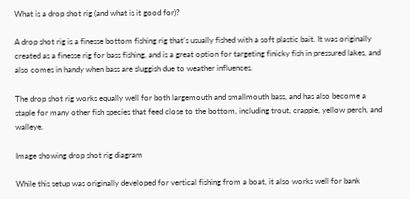What is a drop shot rig (and what is it good for)?

A drop shot rig is a finesse bottom fishing rig that’s usually fished with a soft plastic bait. It was originally created as a finesse rig for bass fishing, and is a great option for targeting finicky fish in pressured lakes, and also comes in handy when bass are sluggish due to weather influences.

The drop shot rig works equally well for both largemouth and smallmouth bass, and has also become a staple for many other fish species that feed close to the bottom, including trout, crappie, yellow perch, and walleye.

Image showing drop shot rig diagram

While this setup was originally developed for vertical fishing from a boat, it also works well for bank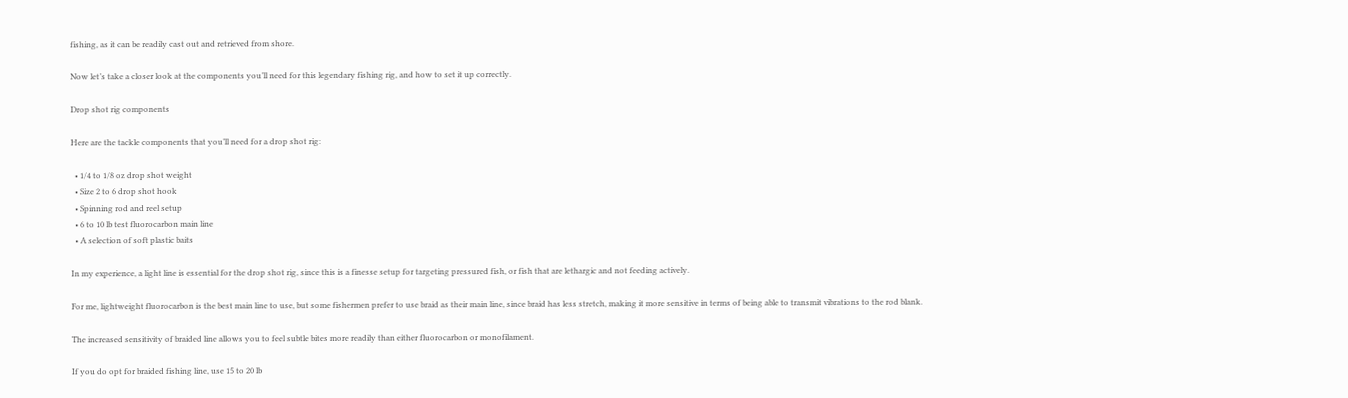fishing, as it can be readily cast out and retrieved from shore.

Now let’s take a closer look at the components you’ll need for this legendary fishing rig, and how to set it up correctly.

Drop shot rig components

Here are the tackle components that you’ll need for a drop shot rig:

  • 1/4 to 1/8 oz drop shot weight
  • Size 2 to 6 drop shot hook
  • Spinning rod and reel setup
  • 6 to 10 lb test fluorocarbon main line
  • A selection of soft plastic baits

In my experience, a light line is essential for the drop shot rig, since this is a finesse setup for targeting pressured fish, or fish that are lethargic and not feeding actively.

For me, lightweight fluorocarbon is the best main line to use, but some fishermen prefer to use braid as their main line, since braid has less stretch, making it more sensitive in terms of being able to transmit vibrations to the rod blank.

The increased sensitivity of braided line allows you to feel subtle bites more readily than either fluorocarbon or monofilament.

If you do opt for braided fishing line, use 15 to 20 lb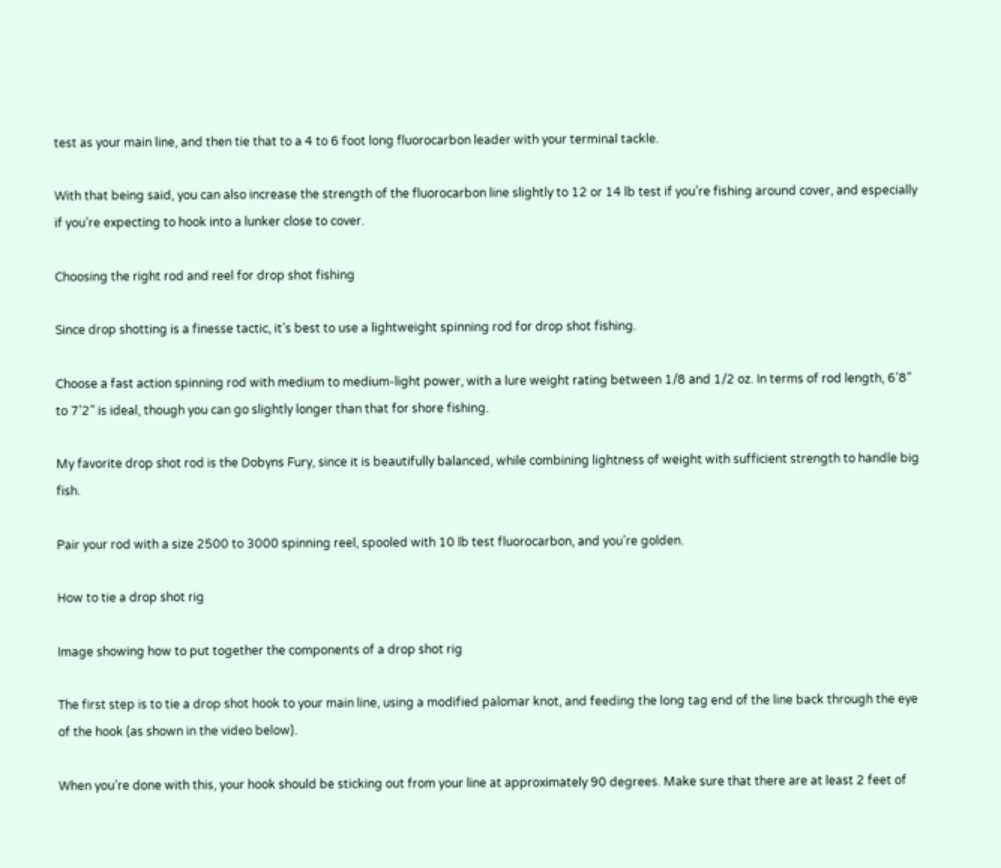test as your main line, and then tie that to a 4 to 6 foot long fluorocarbon leader with your terminal tackle.

With that being said, you can also increase the strength of the fluorocarbon line slightly to 12 or 14 lb test if you’re fishing around cover, and especially if you’re expecting to hook into a lunker close to cover.

Choosing the right rod and reel for drop shot fishing

Since drop shotting is a finesse tactic, it’s best to use a lightweight spinning rod for drop shot fishing.

Choose a fast action spinning rod with medium to medium-light power, with a lure weight rating between 1/8 and 1/2 oz. In terms of rod length, 6’8” to 7’2” is ideal, though you can go slightly longer than that for shore fishing.

My favorite drop shot rod is the Dobyns Fury, since it is beautifully balanced, while combining lightness of weight with sufficient strength to handle big fish.

Pair your rod with a size 2500 to 3000 spinning reel, spooled with 10 lb test fluorocarbon, and you’re golden.

How to tie a drop shot rig

Image showing how to put together the components of a drop shot rig

The first step is to tie a drop shot hook to your main line, using a modified palomar knot, and feeding the long tag end of the line back through the eye of the hook (as shown in the video below).

When you’re done with this, your hook should be sticking out from your line at approximately 90 degrees. Make sure that there are at least 2 feet of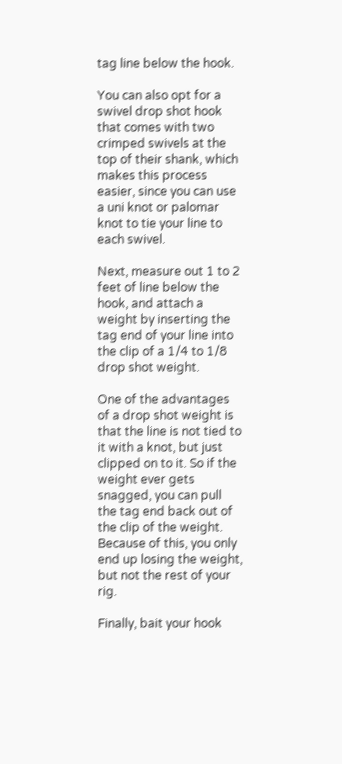tag line below the hook.

You can also opt for a swivel drop shot hook that comes with two crimped swivels at the top of their shank, which makes this process easier, since you can use a uni knot or palomar knot to tie your line to each swivel.

Next, measure out 1 to 2 feet of line below the hook, and attach a weight by inserting the tag end of your line into the clip of a 1/4 to 1/8 drop shot weight.

One of the advantages of a drop shot weight is that the line is not tied to it with a knot, but just clipped on to it. So if the weight ever gets snagged, you can pull the tag end back out of the clip of the weight. Because of this, you only end up losing the weight, but not the rest of your rig.

Finally, bait your hook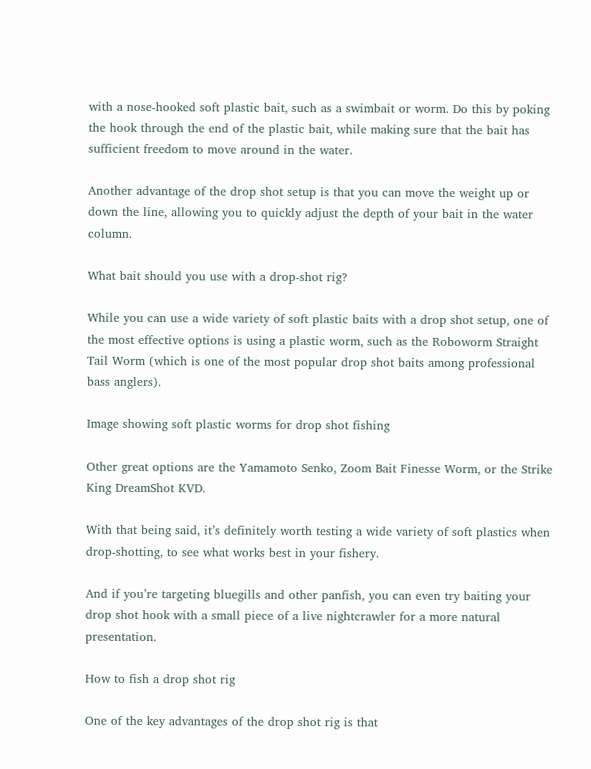with a nose-hooked soft plastic bait, such as a swimbait or worm. Do this by poking the hook through the end of the plastic bait, while making sure that the bait has sufficient freedom to move around in the water.

Another advantage of the drop shot setup is that you can move the weight up or down the line, allowing you to quickly adjust the depth of your bait in the water column.

What bait should you use with a drop-shot rig?

While you can use a wide variety of soft plastic baits with a drop shot setup, one of the most effective options is using a plastic worm, such as the Roboworm Straight Tail Worm (which is one of the most popular drop shot baits among professional bass anglers).

Image showing soft plastic worms for drop shot fishing

Other great options are the Yamamoto Senko, Zoom Bait Finesse Worm, or the Strike King DreamShot KVD.

With that being said, it’s definitely worth testing a wide variety of soft plastics when drop-shotting, to see what works best in your fishery.

And if you’re targeting bluegills and other panfish, you can even try baiting your drop shot hook with a small piece of a live nightcrawler for a more natural presentation.

How to fish a drop shot rig

One of the key advantages of the drop shot rig is that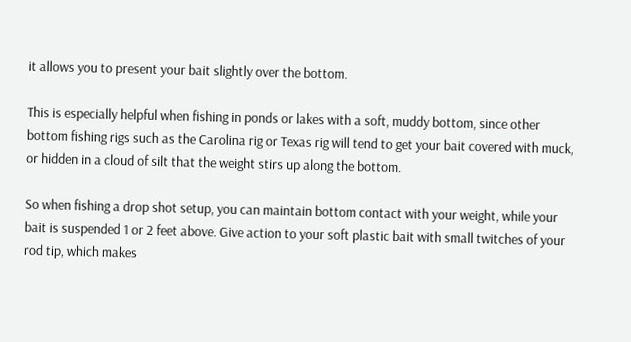it allows you to present your bait slightly over the bottom.

This is especially helpful when fishing in ponds or lakes with a soft, muddy bottom, since other bottom fishing rigs such as the Carolina rig or Texas rig will tend to get your bait covered with muck, or hidden in a cloud of silt that the weight stirs up along the bottom.

So when fishing a drop shot setup, you can maintain bottom contact with your weight, while your bait is suspended 1 or 2 feet above. Give action to your soft plastic bait with small twitches of your rod tip, which makes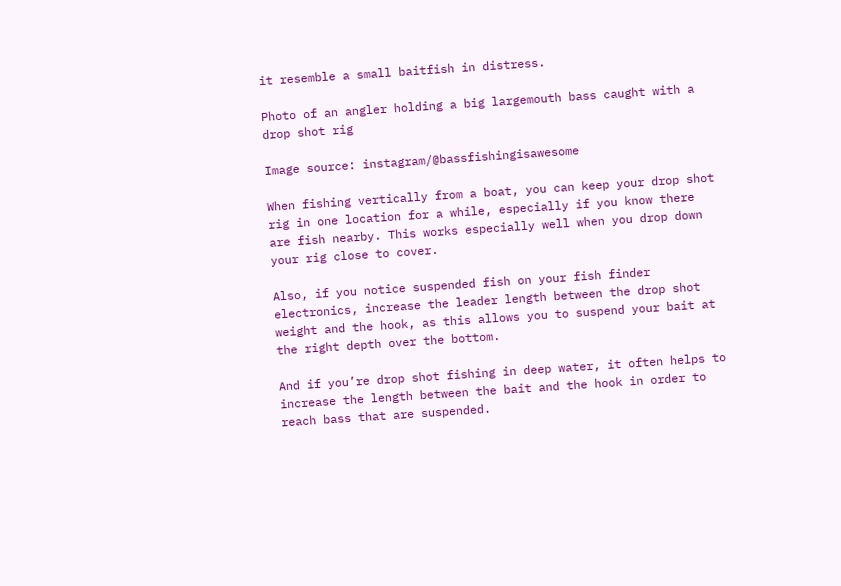it resemble a small baitfish in distress.

Photo of an angler holding a big largemouth bass caught with a drop shot rig

Image source: instagram/@bassfishingisawesome

When fishing vertically from a boat, you can keep your drop shot rig in one location for a while, especially if you know there are fish nearby. This works especially well when you drop down your rig close to cover.

Also, if you notice suspended fish on your fish finder electronics, increase the leader length between the drop shot weight and the hook, as this allows you to suspend your bait at the right depth over the bottom.

And if you’re drop shot fishing in deep water, it often helps to increase the length between the bait and the hook in order to reach bass that are suspended.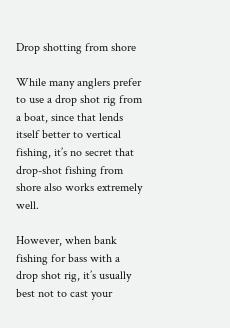Drop shotting from shore

While many anglers prefer to use a drop shot rig from a boat, since that lends itself better to vertical fishing, it’s no secret that drop-shot fishing from shore also works extremely well.

However, when bank fishing for bass with a drop shot rig, it’s usually best not to cast your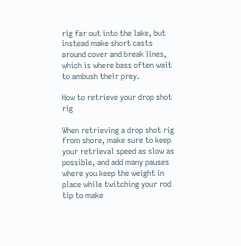rig far out into the lake, but instead make short casts around cover and break lines, which is where bass often wait to ambush their prey.

How to retrieve your drop shot rig

When retrieving a drop shot rig from shore, make sure to keep your retrieval speed as slow as possible, and add many pauses where you keep the weight in place while twitching your rod tip to make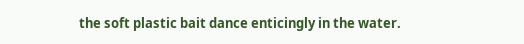the soft plastic bait dance enticingly in the water.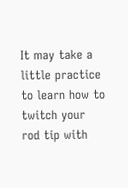It may take a little practice to learn how to twitch your rod tip with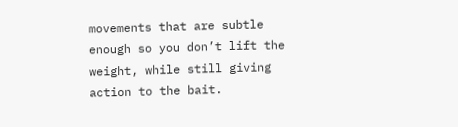movements that are subtle enough so you don’t lift the weight, while still giving action to the bait.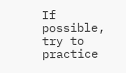If possible, try to practice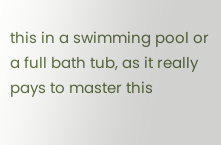this in a swimming pool or a full bath tub, as it really pays to master this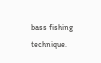bass fishing technique.